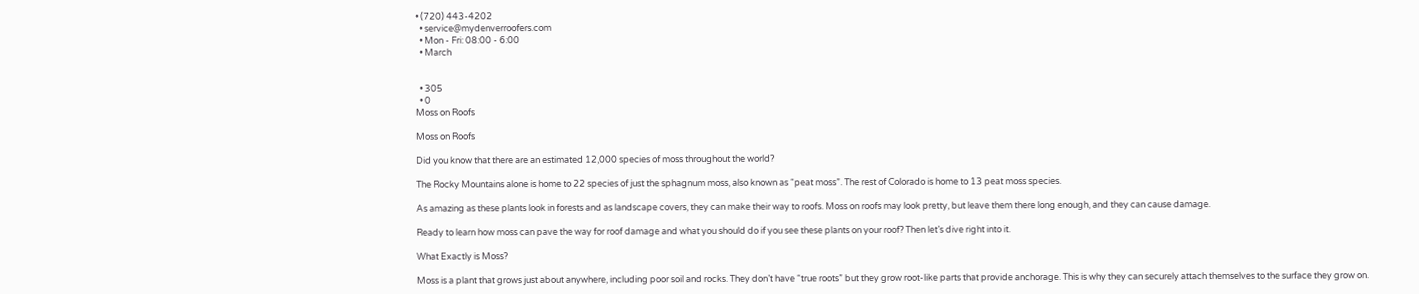• (720) 443-4202
  • service@mydenverroofers.com
  • Mon - Fri: 08:00 - 6:00
  • March


  • 305
  • 0
Moss on Roofs

Moss on Roofs

Did you know that there are an estimated 12,000 species of moss throughout the world?

The Rocky Mountains alone is home to 22 species of just the sphagnum moss, also known as “peat moss”. The rest of Colorado is home to 13 peat moss species.

As amazing as these plants look in forests and as landscape covers, they can make their way to roofs. Moss on roofs may look pretty, but leave them there long enough, and they can cause damage.

Ready to learn how moss can pave the way for roof damage and what you should do if you see these plants on your roof? Then let’s dive right into it.

What Exactly is Moss?

Moss is a plant that grows just about anywhere, including poor soil and rocks. They don’t have “true roots” but they grow root-like parts that provide anchorage. This is why they can securely attach themselves to the surface they grow on.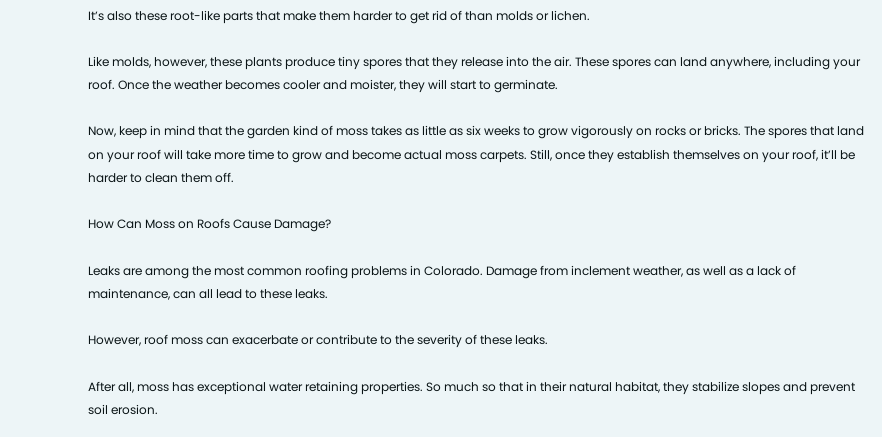It’s also these root-like parts that make them harder to get rid of than molds or lichen.

Like molds, however, these plants produce tiny spores that they release into the air. These spores can land anywhere, including your roof. Once the weather becomes cooler and moister, they will start to germinate.

Now, keep in mind that the garden kind of moss takes as little as six weeks to grow vigorously on rocks or bricks. The spores that land on your roof will take more time to grow and become actual moss carpets. Still, once they establish themselves on your roof, it’ll be harder to clean them off.

How Can Moss on Roofs Cause Damage?

Leaks are among the most common roofing problems in Colorado. Damage from inclement weather, as well as a lack of maintenance, can all lead to these leaks.

However, roof moss can exacerbate or contribute to the severity of these leaks.

After all, moss has exceptional water retaining properties. So much so that in their natural habitat, they stabilize slopes and prevent soil erosion.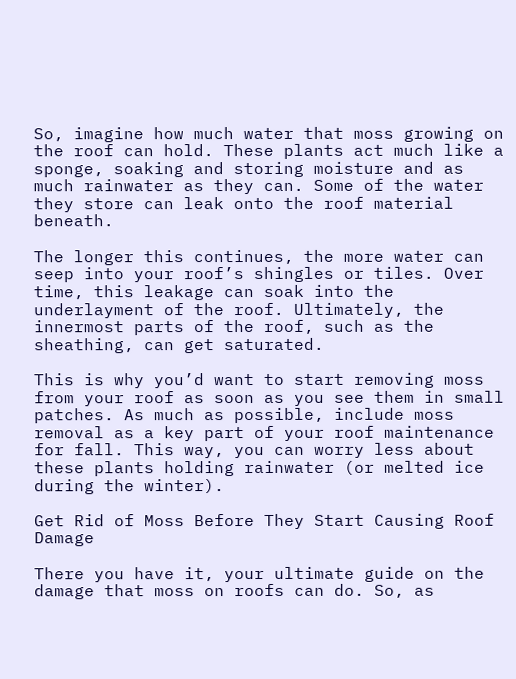So, imagine how much water that moss growing on the roof can hold. These plants act much like a sponge, soaking and storing moisture and as much rainwater as they can. Some of the water they store can leak onto the roof material beneath.

The longer this continues, the more water can seep into your roof’s shingles or tiles. Over time, this leakage can soak into the underlayment of the roof. Ultimately, the innermost parts of the roof, such as the sheathing, can get saturated.

This is why you’d want to start removing moss from your roof as soon as you see them in small patches. As much as possible, include moss removal as a key part of your roof maintenance for fall. This way, you can worry less about these plants holding rainwater (or melted ice during the winter).

Get Rid of Moss Before They Start Causing Roof Damage

There you have it, your ultimate guide on the damage that moss on roofs can do. So, as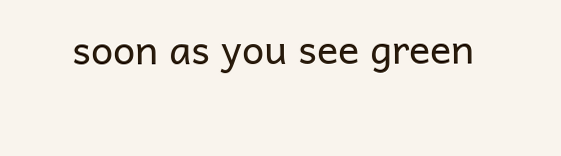soon as you see green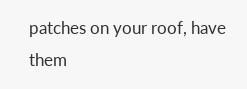patches on your roof, have them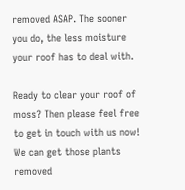removed ASAP. The sooner you do, the less moisture your roof has to deal with.

Ready to clear your roof of moss? Then please feel free to get in touch with us now! We can get those plants removed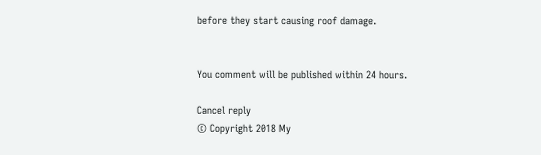before they start causing roof damage.


You comment will be published within 24 hours.

Cancel reply
© Copyright 2018 My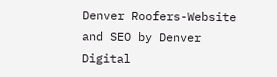Denver Roofers-Website and SEO by Denver Digital